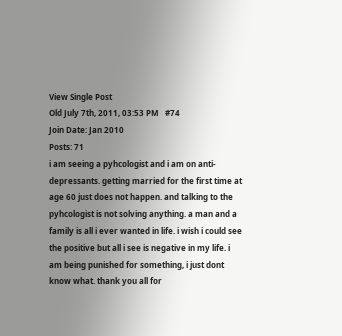View Single Post
Old July 7th, 2011, 03:53 PM   #74
Join Date: Jan 2010
Posts: 71
i am seeing a pyhcologist and i am on anti-depressants. getting married for the first time at age 60 just does not happen. and talking to the pyhcologist is not solving anything. a man and a family is all i ever wanted in life. i wish i could see the positive but all i see is negative in my life. i am being punished for something, i just dont know what. thank you all for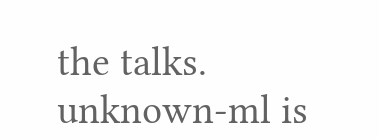the talks.
unknown-ml is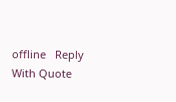offline   Reply With Quote